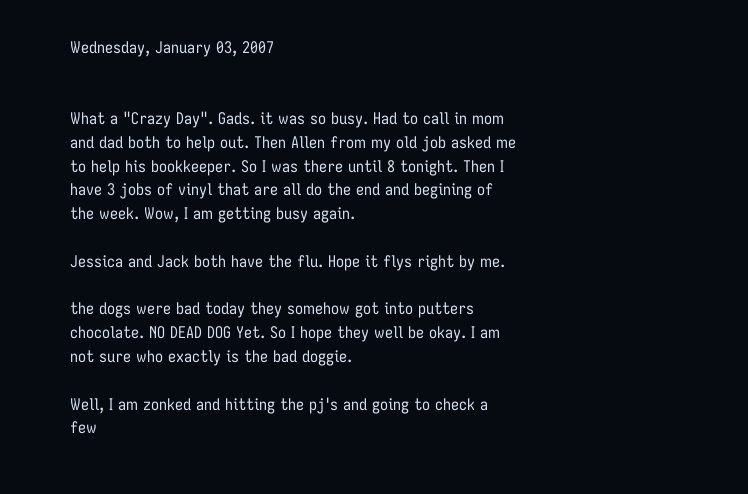Wednesday, January 03, 2007


What a "Crazy Day". Gads. it was so busy. Had to call in mom and dad both to help out. Then Allen from my old job asked me to help his bookkeeper. So I was there until 8 tonight. Then I have 3 jobs of vinyl that are all do the end and begining of the week. Wow, I am getting busy again.

Jessica and Jack both have the flu. Hope it flys right by me.

the dogs were bad today they somehow got into putters chocolate. NO DEAD DOG Yet. So I hope they well be okay. I am not sure who exactly is the bad doggie.

Well, I am zonked and hitting the pj's and going to check a few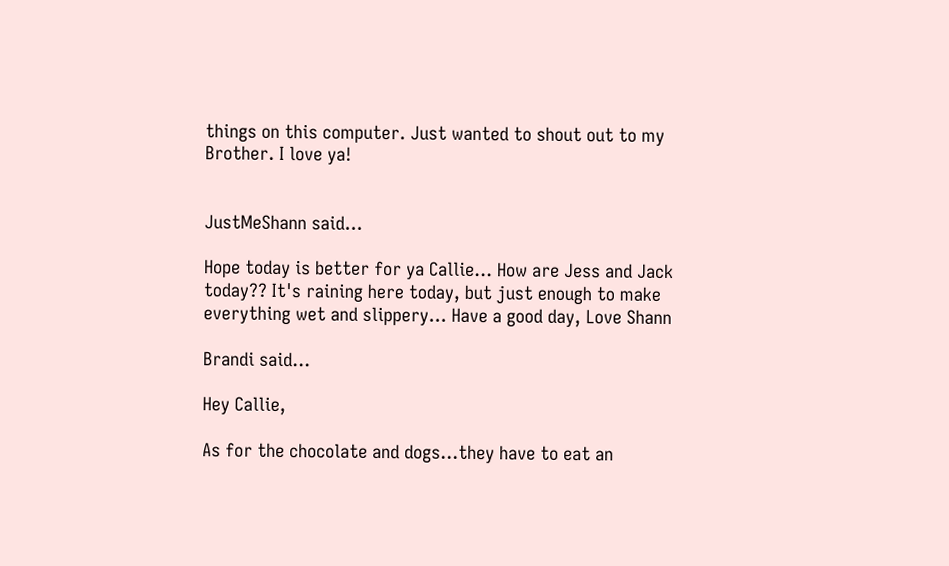things on this computer. Just wanted to shout out to my Brother. I love ya!


JustMeShann said...

Hope today is better for ya Callie... How are Jess and Jack today?? It's raining here today, but just enough to make everything wet and slippery... Have a good day, Love Shann

Brandi said...

Hey Callie,

As for the chocolate and dogs...they have to eat an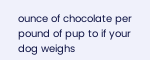ounce of chocolate per pound of pup to if your dog weighs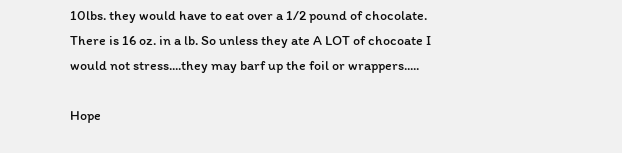10lbs. they would have to eat over a 1/2 pound of chocolate. There is 16 oz. in a lb. So unless they ate A LOT of chocoate I would not stress....they may barf up the foil or wrappers.....

Hope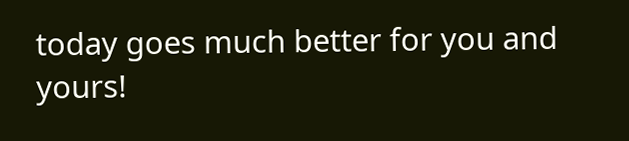today goes much better for you and yours!